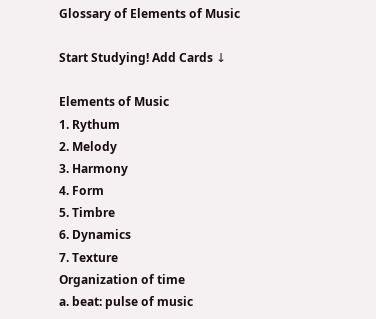Glossary of Elements of Music

Start Studying! Add Cards ↓

Elements of Music
1. Rythum
2. Melody
3. Harmony
4. Form
5. Timbre
6. Dynamics
7. Texture
Organization of time
a. beat: pulse of music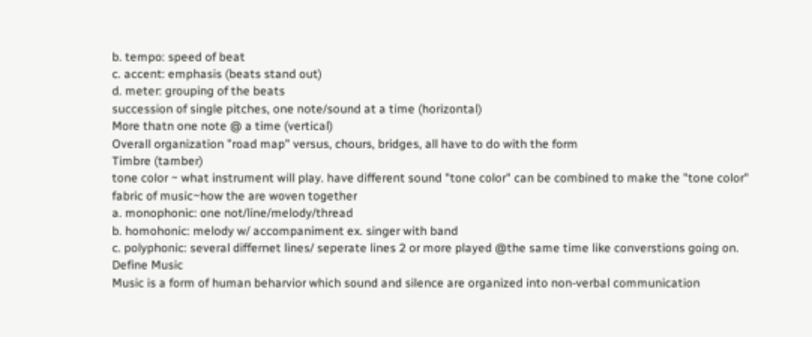b. tempo: speed of beat
c. accent: emphasis (beats stand out)
d. meter: grouping of the beats
succession of single pitches, one note/sound at a time (horizontal)
More thatn one note @ a time (vertical)
Overall organization "road map" versus, chours, bridges, all have to do with the form
Timbre (tamber)
tone color ~ what instrument will play. have different sound "tone color" can be combined to make the "tone color"
fabric of music~how the are woven together
a. monophonic: one not/line/melody/thread
b. homohonic: melody w/ accompaniment ex. singer with band
c. polyphonic: several differnet lines/ seperate lines 2 or more played @the same time like converstions going on.
Define Music
Music is a form of human beharvior which sound and silence are organized into non-verbal communication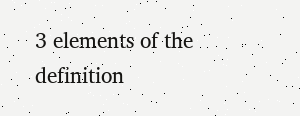3 elements of the definition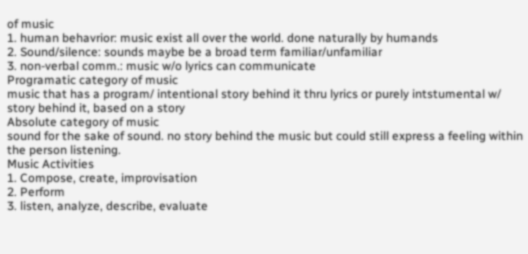of music
1. human behavrior: music exist all over the world. done naturally by humands
2. Sound/silence: sounds maybe be a broad term familiar/unfamiliar
3. non-verbal comm.: music w/o lyrics can communicate
Programatic category of music
music that has a program/ intentional story behind it thru lyrics or purely intstumental w/ story behind it, based on a story
Absolute category of music
sound for the sake of sound. no story behind the music but could still express a feeling within the person listening.
Music Activities
1. Compose, create, improvisation
2. Perform
3. listen, analyze, describe, evaluate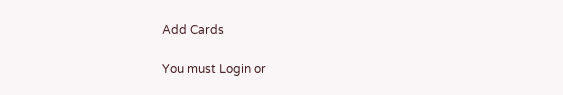Add Cards

You must Login or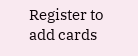Register to add cards